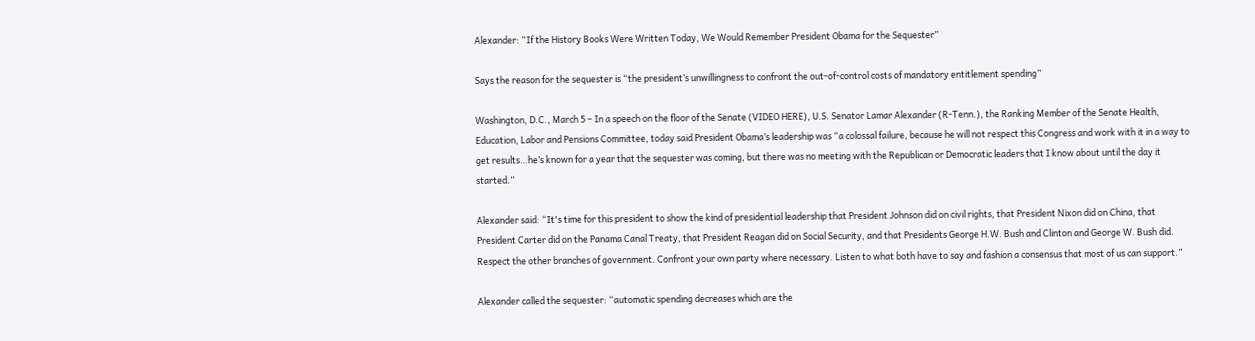Alexander: “If the History Books Were Written Today, We Would Remember President Obama for the Sequester”

Says the reason for the sequester is “the president’s unwillingness to confront the out-of-control costs of mandatory entitlement spending”

Washington, D.C., March 5 – In a speech on the floor of the Senate (VIDEO HERE), U.S. Senator Lamar Alexander (R-Tenn.), the Ranking Member of the Senate Health, Education, Labor and Pensions Committee, today said President Obama’s leadership was “a colossal failure, because he will not respect this Congress and work with it in a way to get results…he’s known for a year that the sequester was coming, but there was no meeting with the Republican or Democratic leaders that I know about until the day it started.”

Alexander said: “It's time for this president to show the kind of presidential leadership that President Johnson did on civil rights, that President Nixon did on China, that President Carter did on the Panama Canal Treaty, that President Reagan did on Social Security, and that Presidents George H.W. Bush and Clinton and George W. Bush did. Respect the other branches of government. Confront your own party where necessary. Listen to what both have to say and fashion a consensus that most of us can support.”

Alexander called the sequester: “automatic spending decreases which are the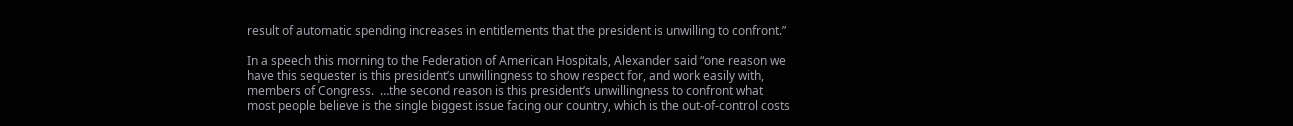result of automatic spending increases in entitlements that the president is unwilling to confront.”

In a speech this morning to the Federation of American Hospitals, Alexander said “one reason we have this sequester is this president’s unwillingness to show respect for, and work easily with, members of Congress.  …the second reason is this president’s unwillingness to confront what most people believe is the single biggest issue facing our country, which is the out-of-control costs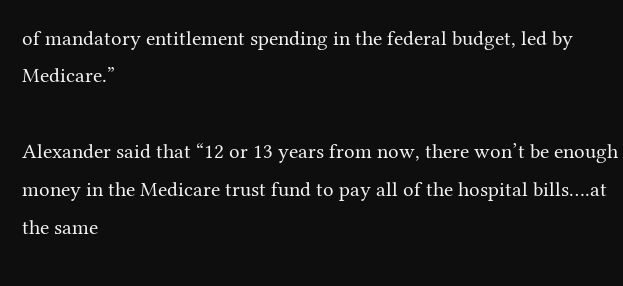of mandatory entitlement spending in the federal budget, led by Medicare.”

Alexander said that “12 or 13 years from now, there won’t be enough money in the Medicare trust fund to pay all of the hospital bills….at the same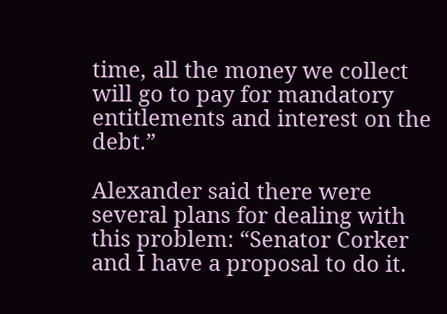time, all the money we collect will go to pay for mandatory entitlements and interest on the debt.”

Alexander said there were several plans for dealing with this problem: “Senator Corker and I have a proposal to do it.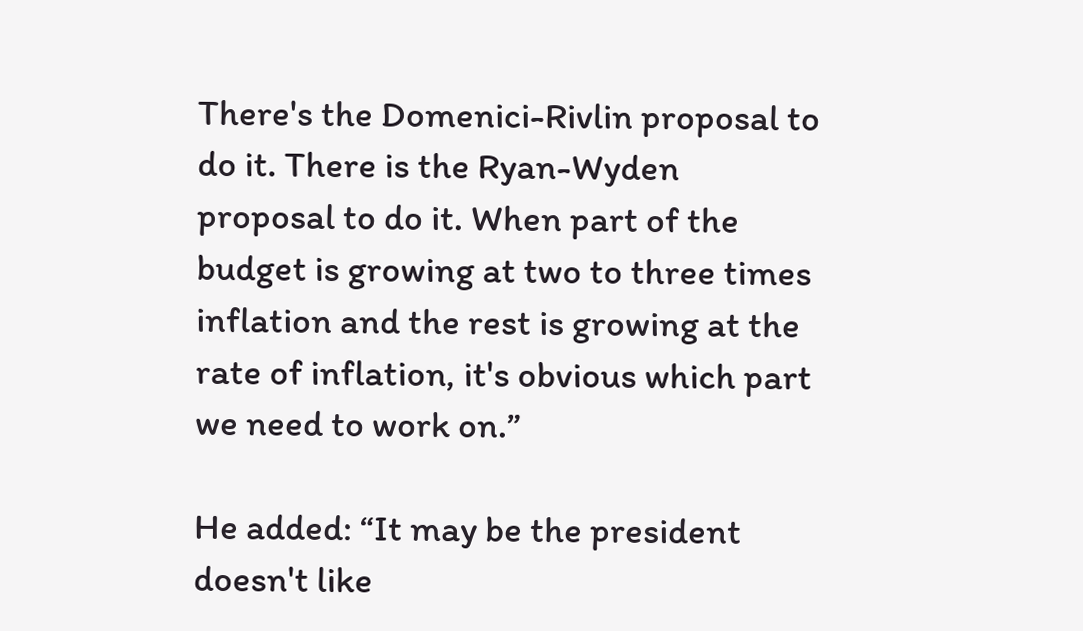There's the Domenici-Rivlin proposal to do it. There is the Ryan-Wyden proposal to do it. When part of the budget is growing at two to three times inflation and the rest is growing at the rate of inflation, it's obvious which part we need to work on.”

He added: “It may be the president doesn't like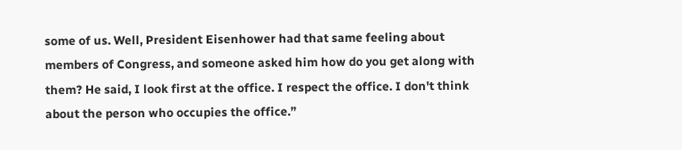some of us. Well, President Eisenhower had that same feeling about members of Congress, and someone asked him how do you get along with them? He said, I look first at the office. I respect the office. I don't think about the person who occupies the office.”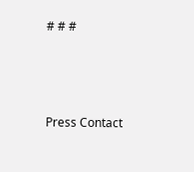# # #



Press Contact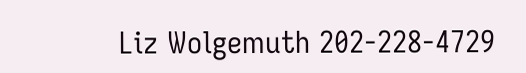Liz Wolgemuth 202-228-4729